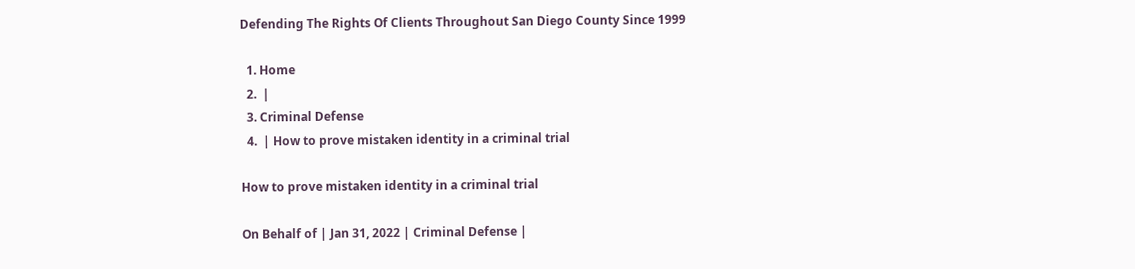Defending The Rights Of Clients Throughout San Diego County Since 1999

  1. Home
  2.  |
  3. Criminal Defense
  4.  | How to prove mistaken identity in a criminal trial

How to prove mistaken identity in a criminal trial

On Behalf of | Jan 31, 2022 | Criminal Defense |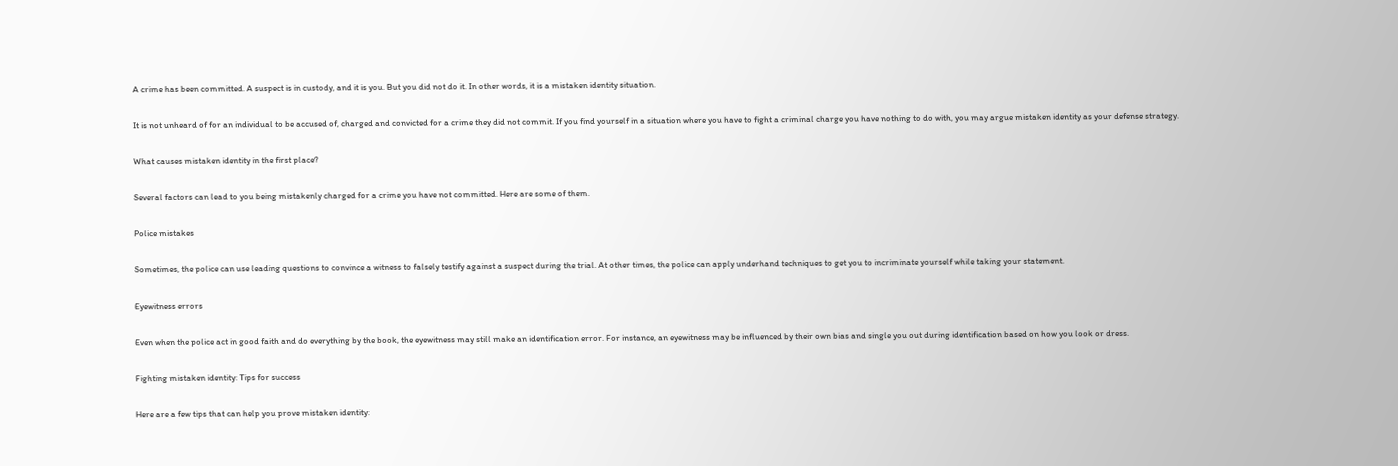A crime has been committed. A suspect is in custody, and it is you. But you did not do it. In other words, it is a mistaken identity situation.

It is not unheard of for an individual to be accused of, charged and convicted for a crime they did not commit. If you find yourself in a situation where you have to fight a criminal charge you have nothing to do with, you may argue mistaken identity as your defense strategy.

What causes mistaken identity in the first place?

Several factors can lead to you being mistakenly charged for a crime you have not committed. Here are some of them.

Police mistakes

Sometimes, the police can use leading questions to convince a witness to falsely testify against a suspect during the trial. At other times, the police can apply underhand techniques to get you to incriminate yourself while taking your statement.

Eyewitness errors

Even when the police act in good faith and do everything by the book, the eyewitness may still make an identification error. For instance, an eyewitness may be influenced by their own bias and single you out during identification based on how you look or dress.

Fighting mistaken identity: Tips for success

Here are a few tips that can help you prove mistaken identity: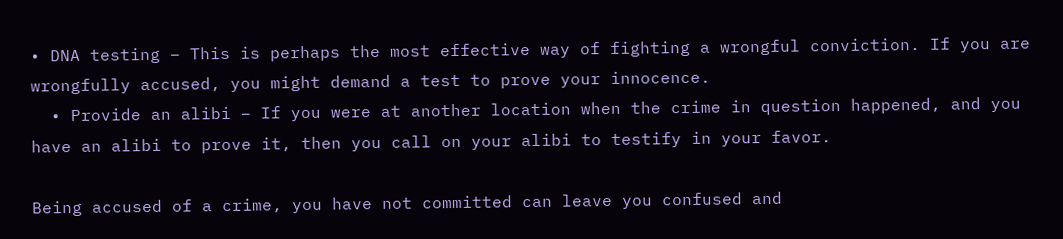• DNA testing – This is perhaps the most effective way of fighting a wrongful conviction. If you are wrongfully accused, you might demand a test to prove your innocence.
  • Provide an alibi – If you were at another location when the crime in question happened, and you have an alibi to prove it, then you call on your alibi to testify in your favor.

Being accused of a crime, you have not committed can leave you confused and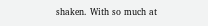shaken. With so much at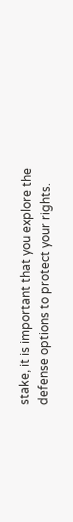stake, it is important that you explore the defense options to protect your rights.